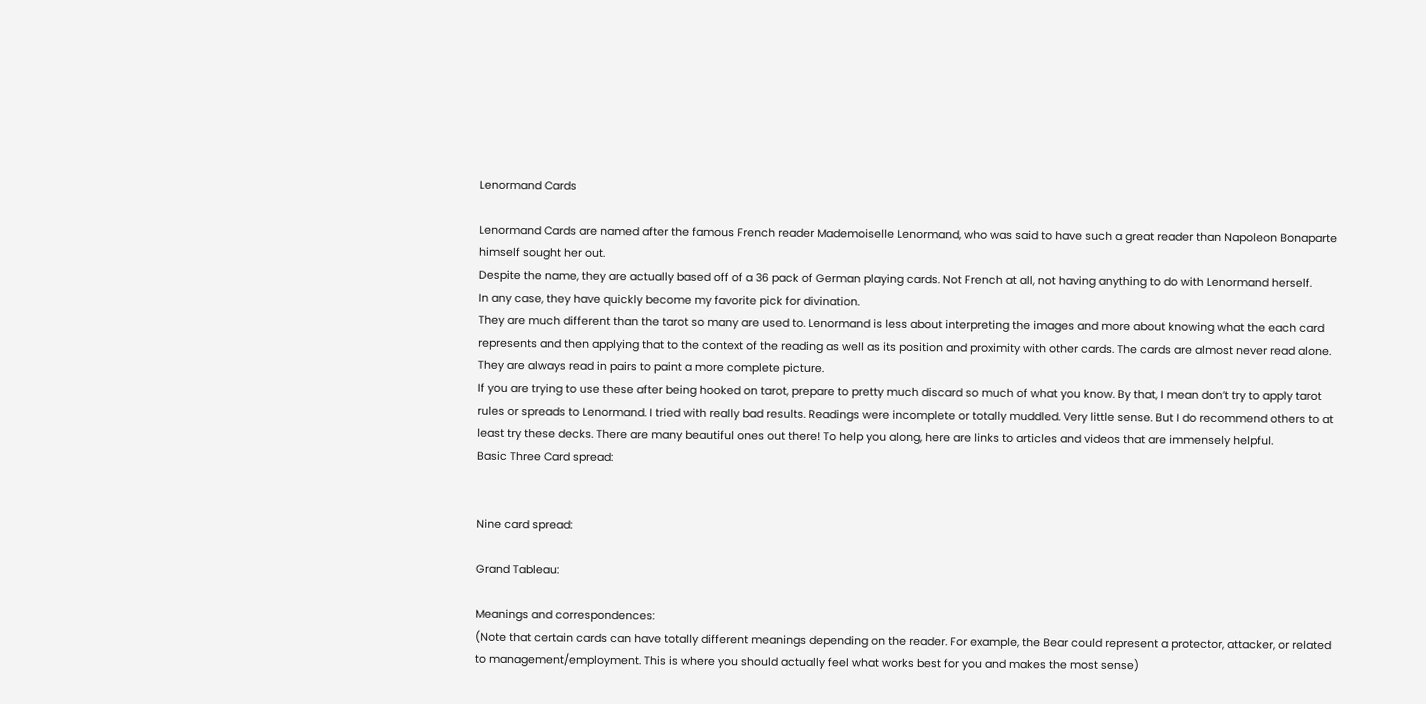Lenormand Cards

Lenormand Cards are named after the famous French reader Mademoiselle Lenormand, who was said to have such a great reader than Napoleon Bonaparte himself sought her out.
Despite the name, they are actually based off of a 36 pack of German playing cards. Not French at all, not having anything to do with Lenormand herself.
In any case, they have quickly become my favorite pick for divination.
They are much different than the tarot so many are used to. Lenormand is less about interpreting the images and more about knowing what the each card represents and then applying that to the context of the reading as well as its position and proximity with other cards. The cards are almost never read alone. They are always read in pairs to paint a more complete picture.
If you are trying to use these after being hooked on tarot, prepare to pretty much discard so much of what you know. By that, I mean don’t try to apply tarot rules or spreads to Lenormand. I tried with really bad results. Readings were incomplete or totally muddled. Very little sense. But I do recommend others to at least try these decks. There are many beautiful ones out there! To help you along, here are links to articles and videos that are immensely helpful.
Basic Three Card spread:


Nine card spread:

Grand Tableau:

Meanings and correspondences:
(Note that certain cards can have totally different meanings depending on the reader. For example, the Bear could represent a protector, attacker, or related to management/employment. This is where you should actually feel what works best for you and makes the most sense)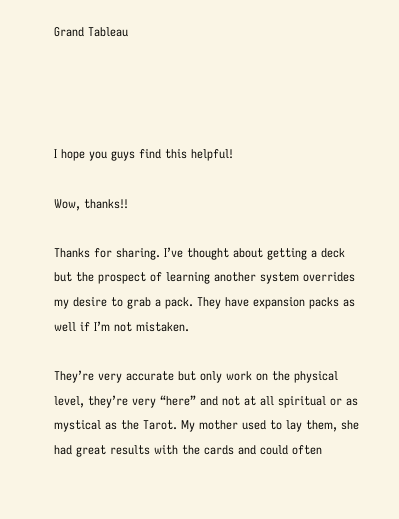Grand Tableau




I hope you guys find this helpful!

Wow, thanks!!

Thanks for sharing. I’ve thought about getting a deck but the prospect of learning another system overrides my desire to grab a pack. They have expansion packs as well if I’m not mistaken.

They’re very accurate but only work on the physical level, they’re very “here” and not at all spiritual or as mystical as the Tarot. My mother used to lay them, she had great results with the cards and could often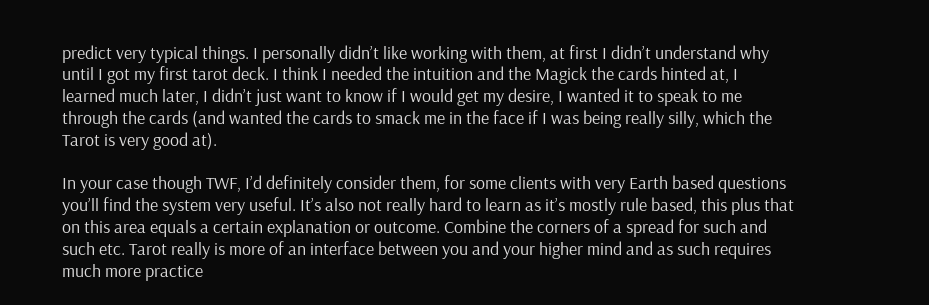predict very typical things. I personally didn’t like working with them, at first I didn’t understand why until I got my first tarot deck. I think I needed the intuition and the Magick the cards hinted at, I learned much later, I didn’t just want to know if I would get my desire, I wanted it to speak to me through the cards (and wanted the cards to smack me in the face if I was being really silly, which the Tarot is very good at).

In your case though TWF, I’d definitely consider them, for some clients with very Earth based questions you’ll find the system very useful. It’s also not really hard to learn as it’s mostly rule based, this plus that on this area equals a certain explanation or outcome. Combine the corners of a spread for such and such etc. Tarot really is more of an interface between you and your higher mind and as such requires much more practice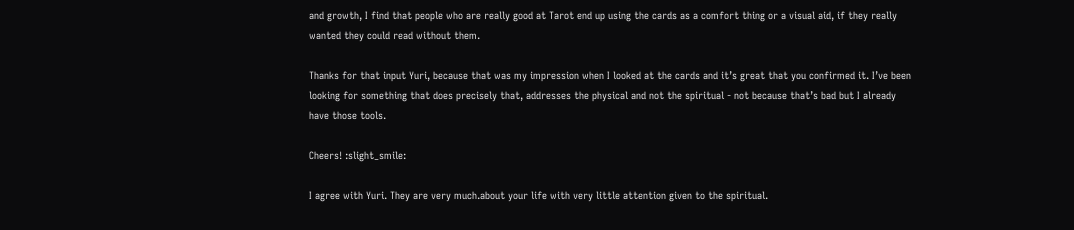and growth, I find that people who are really good at Tarot end up using the cards as a comfort thing or a visual aid, if they really wanted they could read without them.

Thanks for that input Yuri, because that was my impression when I looked at the cards and it’s great that you confirmed it. I’ve been looking for something that does precisely that, addresses the physical and not the spiritual - not because that’s bad but I already have those tools.

Cheers! :slight_smile:

I agree with Yuri. They are very much.about your life with very little attention given to the spiritual.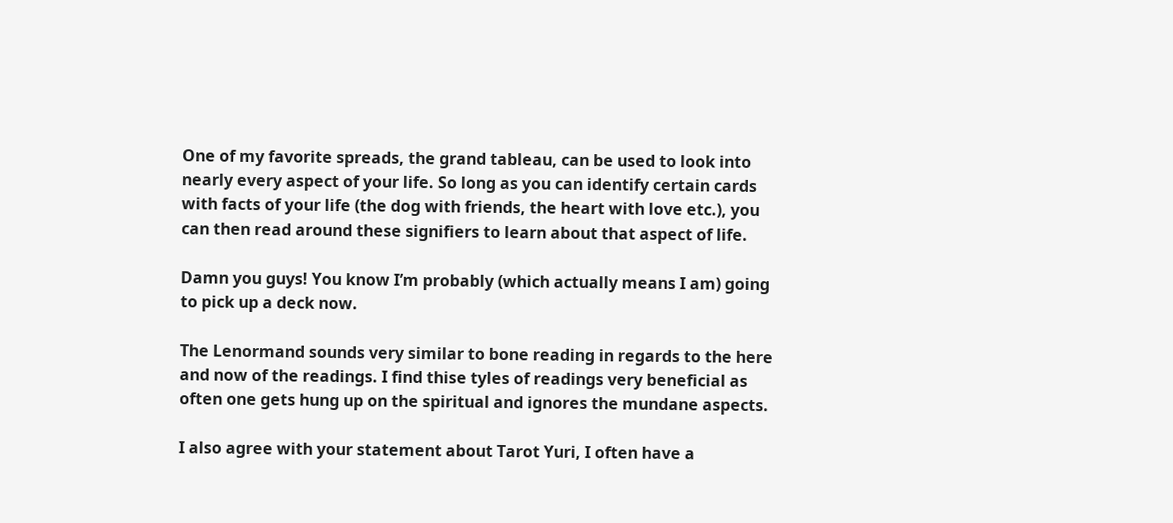One of my favorite spreads, the grand tableau, can be used to look into nearly every aspect of your life. So long as you can identify certain cards with facts of your life (the dog with friends, the heart with love etc.), you can then read around these signifiers to learn about that aspect of life.

Damn you guys! You know I’m probably (which actually means I am) going to pick up a deck now.

The Lenormand sounds very similar to bone reading in regards to the here and now of the readings. I find thise tyles of readings very beneficial as often one gets hung up on the spiritual and ignores the mundane aspects.

I also agree with your statement about Tarot Yuri, I often have a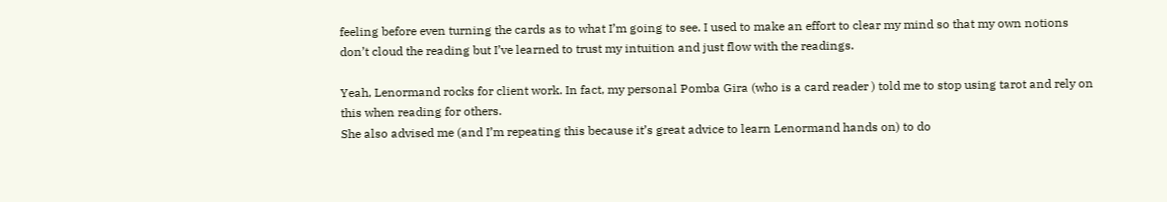feeling before even turning the cards as to what I’m going to see. I used to make an effort to clear my mind so that my own notions don’t cloud the reading but I’ve learned to trust my intuition and just flow with the readings.

Yeah, Lenormand rocks for client work. In fact, my personal Pomba Gira (who is a card reader ) told me to stop using tarot and rely on this when reading for others.
She also advised me (and I’m repeating this because it’s great advice to learn Lenormand hands on) to do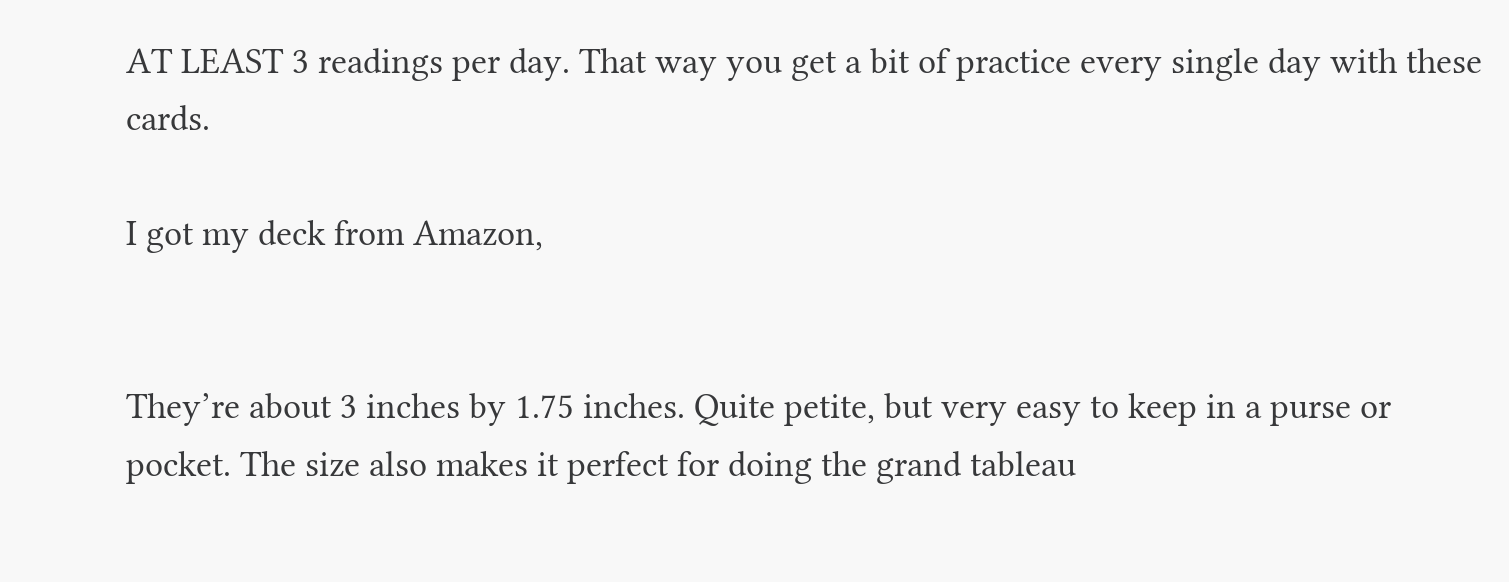AT LEAST 3 readings per day. That way you get a bit of practice every single day with these cards.

I got my deck from Amazon,


They’re about 3 inches by 1.75 inches. Quite petite, but very easy to keep in a purse or pocket. The size also makes it perfect for doing the grand tableau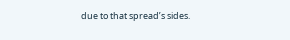due to that spread’s sides.